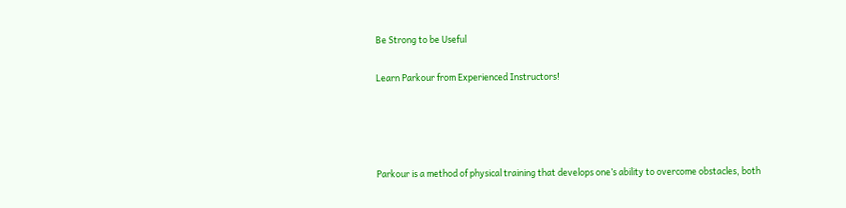Be Strong to be Useful

Learn Parkour from Experienced Instructors!




Parkour is a method of physical training that develops one’s ability to overcome obstacles, both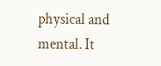physical and mental. It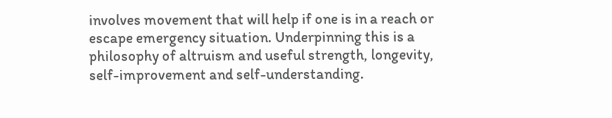involves movement that will help if one is in a reach or escape emergency situation. Underpinning this is a philosophy of altruism and useful strength, longevity, self-improvement and self-understanding.